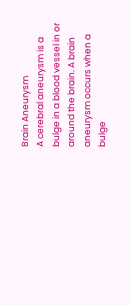Brain Aneurysm
A cerebral aneurysm is a bulge in a blood vessel in or around the brain. A brain aneurysm occurs when a bulge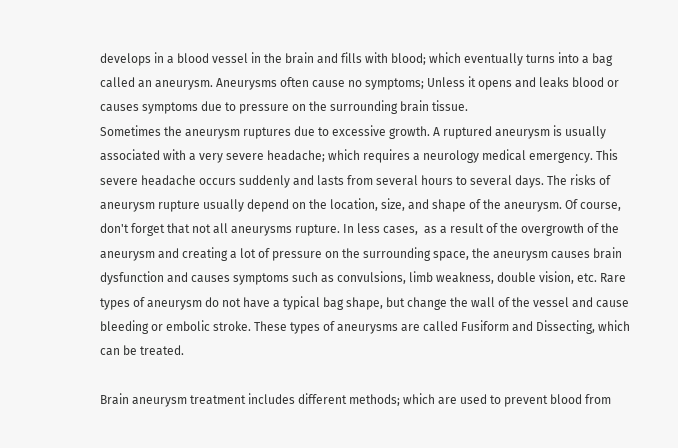develops in a blood vessel in the brain and fills with blood; which eventually turns into a bag called an aneurysm. Aneurysms often cause no symptoms; Unless it opens and leaks blood or causes symptoms due to pressure on the surrounding brain tissue.
Sometimes the aneurysm ruptures due to excessive growth. A ruptured aneurysm is usually associated with a very severe headache; which requires a neurology medical emergency. This severe headache occurs suddenly and lasts from several hours to several days. The risks of aneurysm rupture usually depend on the location, size, and shape of the aneurysm. Of course, don't forget that not all aneurysms rupture. In less cases,  as a result of the overgrowth of the aneurysm and creating a lot of pressure on the surrounding space, the aneurysm causes brain dysfunction and causes symptoms such as convulsions, limb weakness, double vision, etc. Rare types of aneurysm do not have a typical bag shape, but change the wall of the vessel and cause bleeding or embolic stroke. These types of aneurysms are called Fusiform and Dissecting, which can be treated.

Brain aneurysm treatment includes different methods; which are used to prevent blood from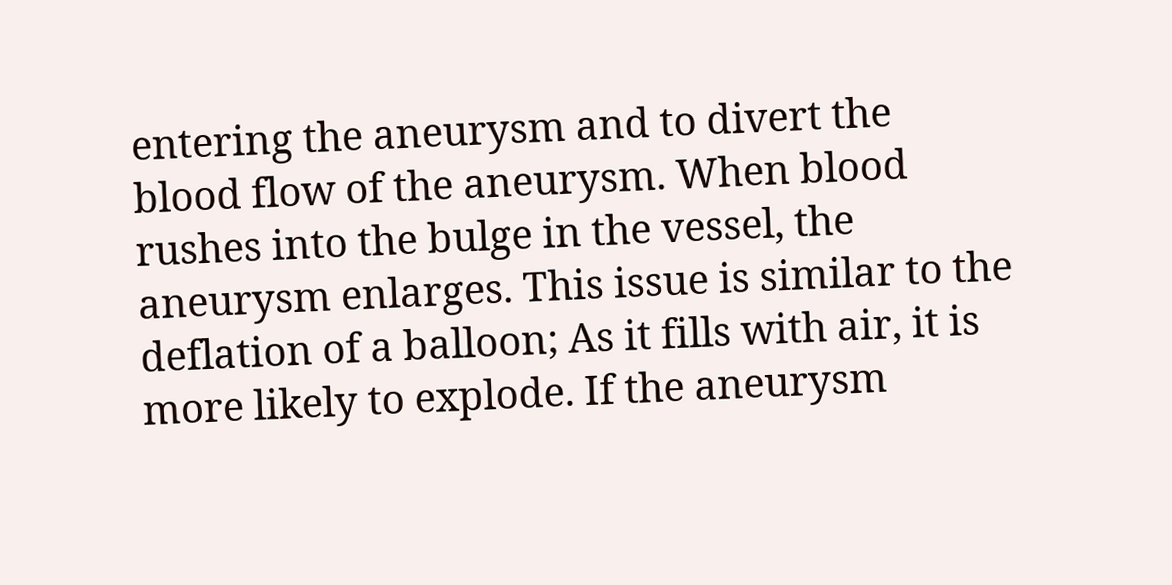entering the aneurysm and to divert the blood flow of the aneurysm. When blood rushes into the bulge in the vessel, the aneurysm enlarges. This issue is similar to the deflation of a balloon; As it fills with air, it is more likely to explode. If the aneurysm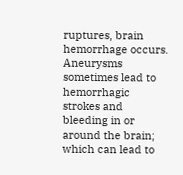ruptures, brain hemorrhage occurs. Aneurysms sometimes lead to hemorrhagic strokes and bleeding in or around the brain; which can lead to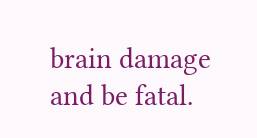brain damage and be fatal.